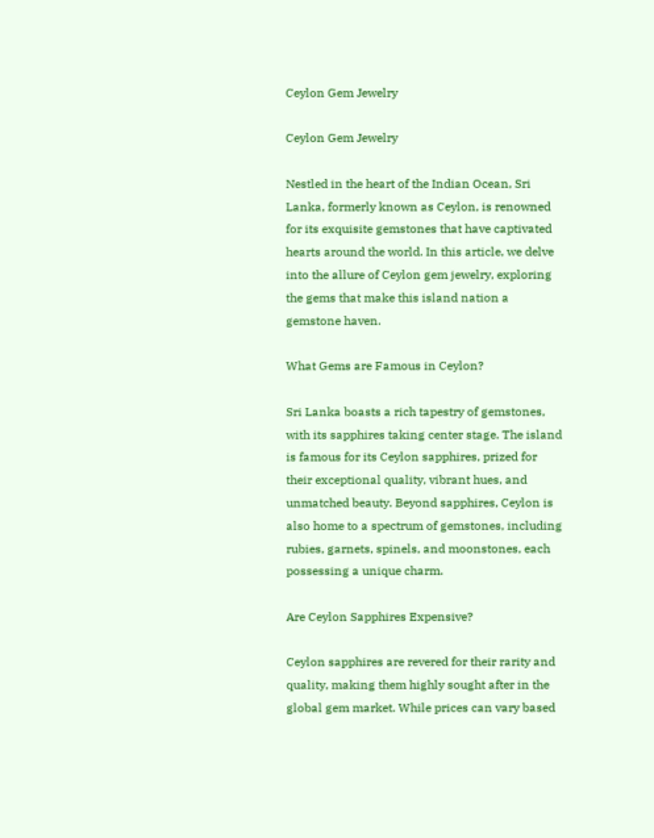Ceylon Gem Jewelry

Ceylon Gem Jewelry

Nestled in the heart of the Indian Ocean, Sri Lanka, formerly known as Ceylon, is renowned for its exquisite gemstones that have captivated hearts around the world. In this article, we delve into the allure of Ceylon gem jewelry, exploring the gems that make this island nation a gemstone haven.

What Gems are Famous in Ceylon?

Sri Lanka boasts a rich tapestry of gemstones, with its sapphires taking center stage. The island is famous for its Ceylon sapphires, prized for their exceptional quality, vibrant hues, and unmatched beauty. Beyond sapphires, Ceylon is also home to a spectrum of gemstones, including rubies, garnets, spinels, and moonstones, each possessing a unique charm.

Are Ceylon Sapphires Expensive?

Ceylon sapphires are revered for their rarity and quality, making them highly sought after in the global gem market. While prices can vary based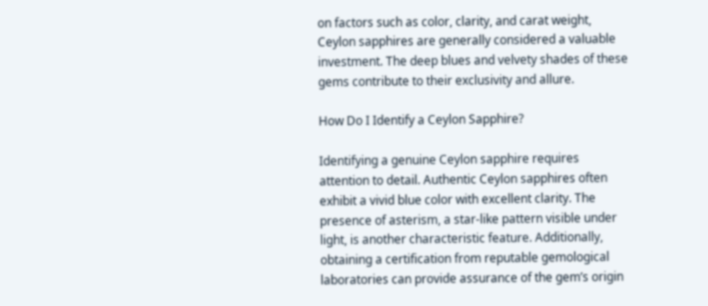on factors such as color, clarity, and carat weight, Ceylon sapphires are generally considered a valuable investment. The deep blues and velvety shades of these gems contribute to their exclusivity and allure.

How Do I Identify a Ceylon Sapphire?

Identifying a genuine Ceylon sapphire requires attention to detail. Authentic Ceylon sapphires often exhibit a vivid blue color with excellent clarity. The presence of asterism, a star-like pattern visible under light, is another characteristic feature. Additionally, obtaining a certification from reputable gemological laboratories can provide assurance of the gem’s origin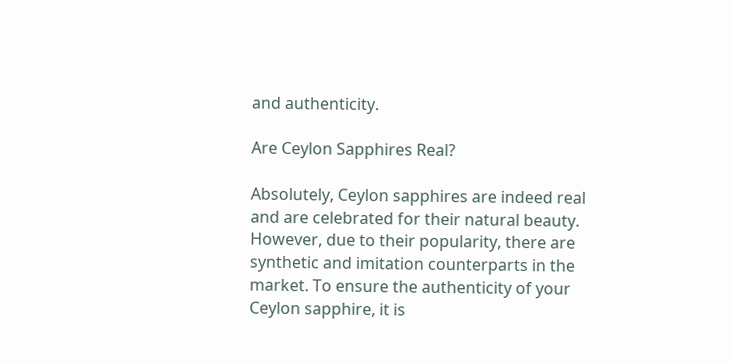and authenticity.

Are Ceylon Sapphires Real?

Absolutely, Ceylon sapphires are indeed real and are celebrated for their natural beauty. However, due to their popularity, there are synthetic and imitation counterparts in the market. To ensure the authenticity of your Ceylon sapphire, it is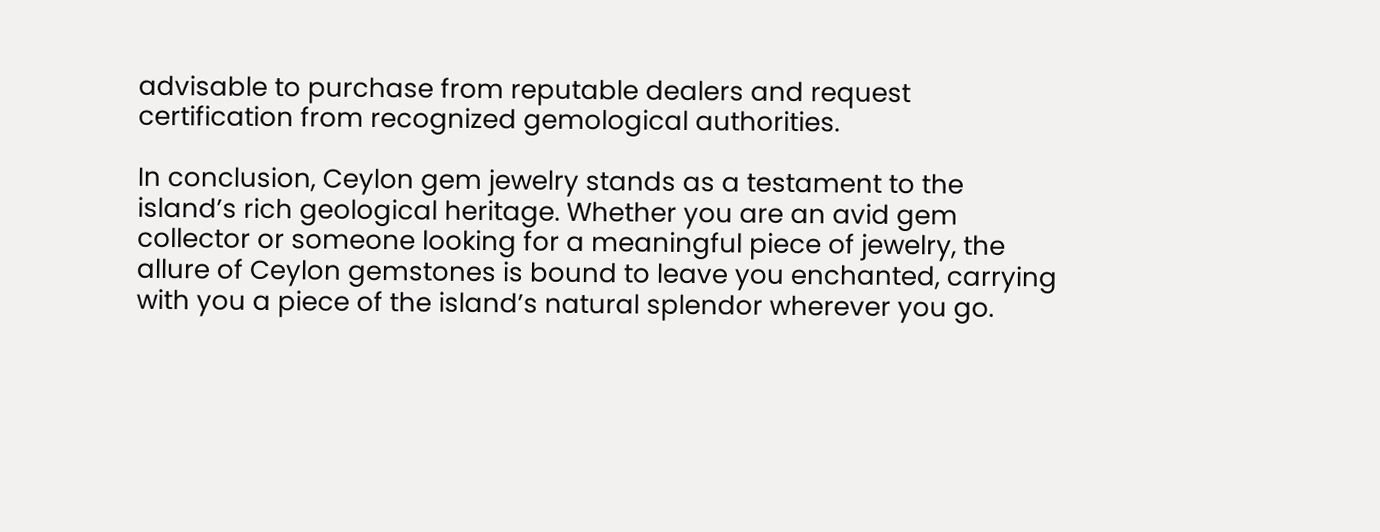advisable to purchase from reputable dealers and request certification from recognized gemological authorities.

In conclusion, Ceylon gem jewelry stands as a testament to the island’s rich geological heritage. Whether you are an avid gem collector or someone looking for a meaningful piece of jewelry, the allure of Ceylon gemstones is bound to leave you enchanted, carrying with you a piece of the island’s natural splendor wherever you go.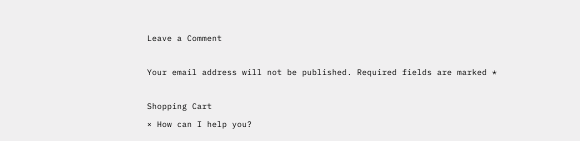Leave a Comment

Your email address will not be published. Required fields are marked *

Shopping Cart
× How can I help you?